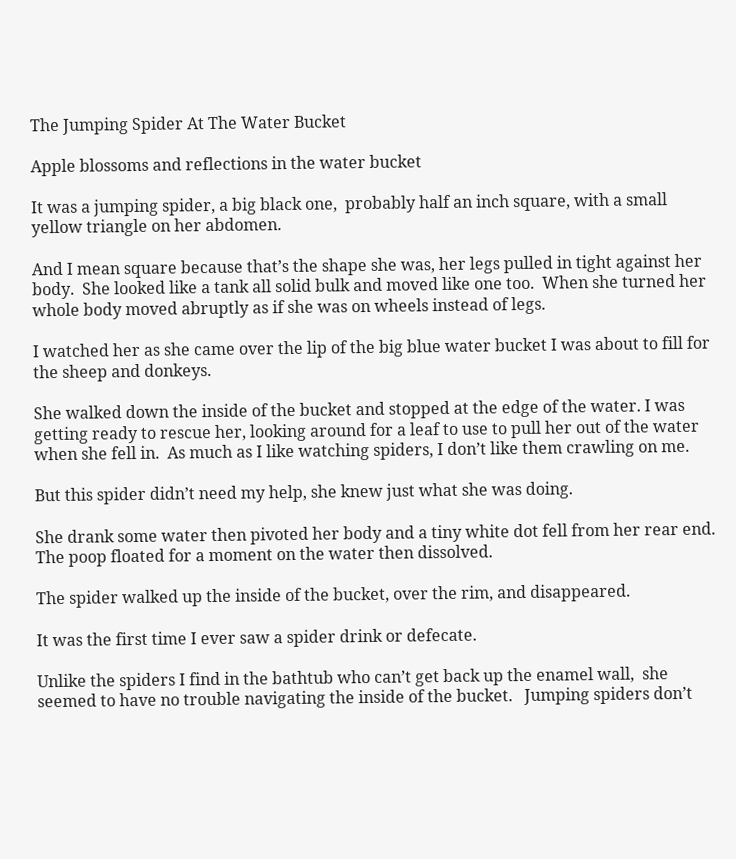The Jumping Spider At The Water Bucket

Apple blossoms and reflections in the water bucket

It was a jumping spider, a big black one,  probably half an inch square, with a small yellow triangle on her abdomen.

And I mean square because that’s the shape she was, her legs pulled in tight against her body.  She looked like a tank all solid bulk and moved like one too.  When she turned her whole body moved abruptly as if she was on wheels instead of legs.

I watched her as she came over the lip of the big blue water bucket I was about to fill for the sheep and donkeys.

She walked down the inside of the bucket and stopped at the edge of the water. I was getting ready to rescue her, looking around for a leaf to use to pull her out of the water when she fell in.  As much as I like watching spiders, I don’t like them crawling on me.

But this spider didn’t need my help, she knew just what she was doing.

She drank some water then pivoted her body and a tiny white dot fell from her rear end. The poop floated for a moment on the water then dissolved.

The spider walked up the inside of the bucket, over the rim, and disappeared.

It was the first time I ever saw a spider drink or defecate.

Unlike the spiders I find in the bathtub who can’t get back up the enamel wall,  she seemed to have no trouble navigating the inside of the bucket.   Jumping spiders don’t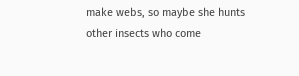make webs, so maybe she hunts other insects who come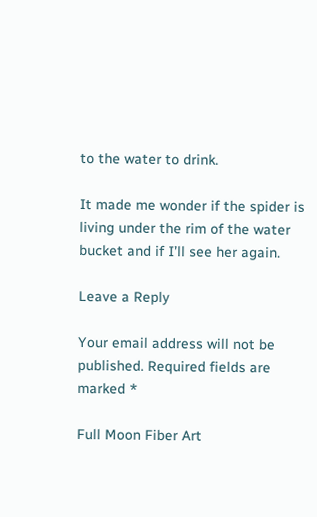to the water to drink.

It made me wonder if the spider is living under the rim of the water bucket and if I’ll see her again.

Leave a Reply

Your email address will not be published. Required fields are marked *

Full Moon Fiber Art